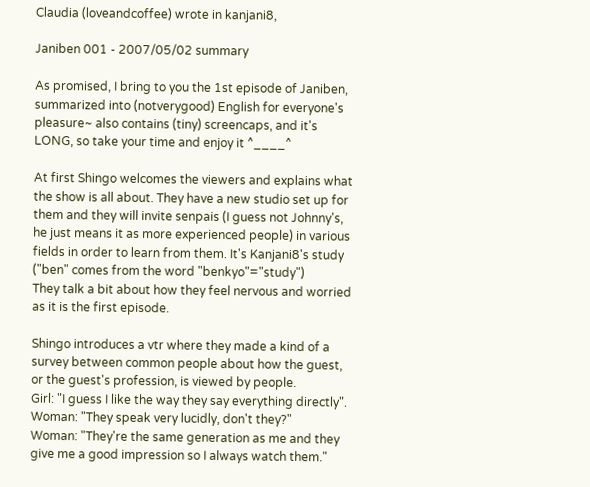Claudia (loveandcoffee) wrote in kanjani8,

Janiben 001 - 2007/05/02 summary

As promised, I bring to you the 1st episode of Janiben, summarized into (notverygood) English for everyone's pleasure~ also contains (tiny) screencaps, and it's LONG, so take your time and enjoy it ^____^

At first Shingo welcomes the viewers and explains what the show is all about. They have a new studio set up for them and they will invite senpais (I guess not Johnny's, he just means it as more experienced people) in various fields in order to learn from them. It's Kanjani8's study ("ben" comes from the word "benkyo"="study")
They talk a bit about how they feel nervous and worried as it is the first episode.

Shingo introduces a vtr where they made a kind of a survey between common people about how the guest, or the guest's profession, is viewed by people.
Girl: "I guess I like the way they say everything directly".
Woman: "They speak very lucidly, don't they?"
Woman: "They're the same generation as me and they give me a good impression so I always watch them."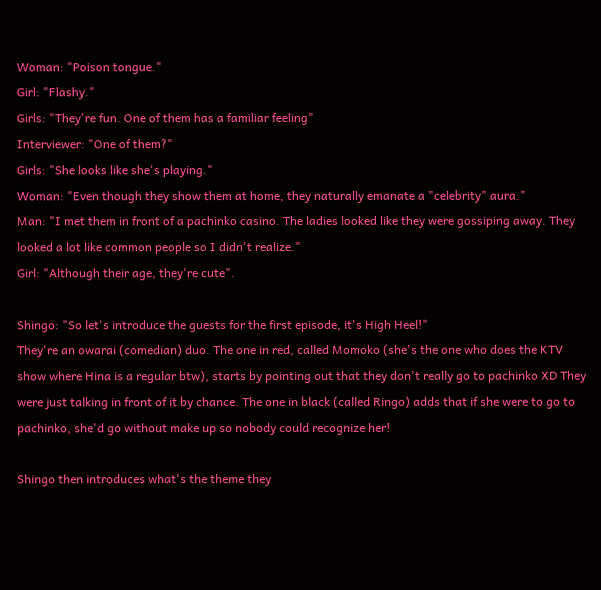Woman: "Poison tongue."
Girl: "Flashy."
Girls: "They're fun. One of them has a familiar feeling"
Interviewer: "One of them?"
Girls: "She looks like she's playing."
Woman: "Even though they show them at home, they naturally emanate a "celebrity" aura."
Man: "I met them in front of a pachinko casino. The ladies looked like they were gossiping away. They looked a lot like common people so I didn't realize."
Girl: "Although their age, they're cute".

Shingo: "So let's introduce the guests for the first episode, it's High Heel!"
They're an owarai (comedian) duo. The one in red, called Momoko (she's the one who does the KTV show where Hina is a regular btw), starts by pointing out that they don't really go to pachinko XD They were just talking in front of it by chance. The one in black (called Ringo) adds that if she were to go to pachinko, she'd go without make up so nobody could recognize her!

Shingo then introduces what's the theme they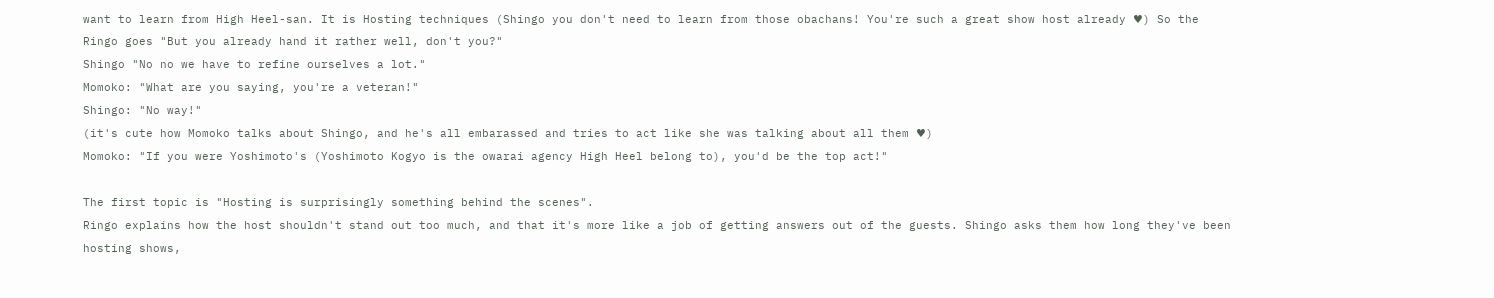want to learn from High Heel-san. It is Hosting techniques (Shingo you don't need to learn from those obachans! You're such a great show host already ♥) So the Ringo goes "But you already hand it rather well, don't you?"
Shingo "No no we have to refine ourselves a lot."
Momoko: "What are you saying, you're a veteran!"
Shingo: "No way!"
(it's cute how Momoko talks about Shingo, and he's all embarassed and tries to act like she was talking about all them ♥)
Momoko: "If you were Yoshimoto's (Yoshimoto Kogyo is the owarai agency High Heel belong to), you'd be the top act!"

The first topic is "Hosting is surprisingly something behind the scenes".
Ringo explains how the host shouldn't stand out too much, and that it's more like a job of getting answers out of the guests. Shingo asks them how long they've been hosting shows,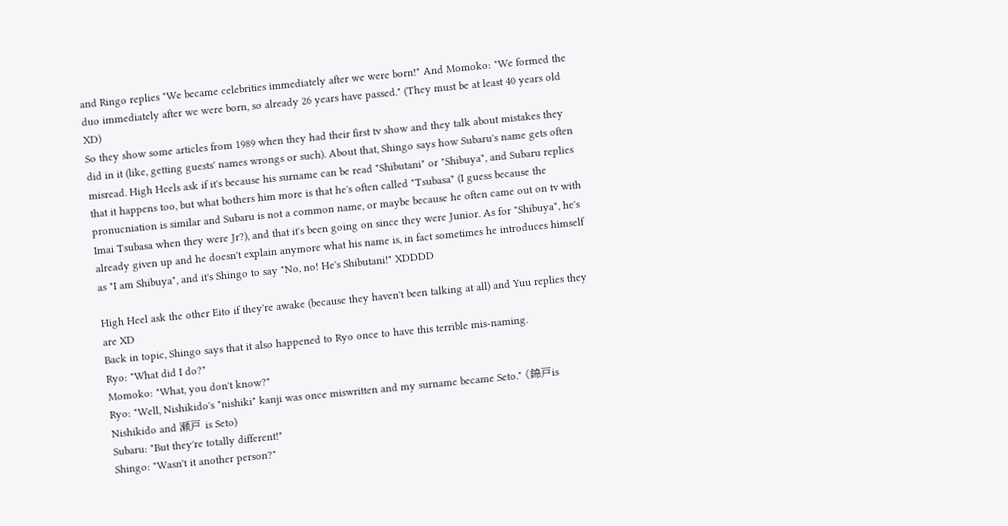and Ringo replies "We became celebrities immediately after we were born!" And Momoko: "We formed the duo immediately after we were born, so already 26 years have passed." (They must be at least 40 years old XD)
So they show some articles from 1989 when they had their first tv show and they talk about mistakes they did in it (like, getting guests' names wrongs or such). About that, Shingo says how Subaru's name gets often misread. High Heels ask if it's because his surname can be read "Shibutani" or "Shibuya", and Subaru replies that it happens too, but what bothers him more is that he's often called "Tsubasa" (I guess because the pronucniation is similar and Subaru is not a common name, or maybe because he often came out on tv with Imai Tsubasa when they were Jr?), and that it's been going on since they were Junior. As for "Shibuya", he's already given up and he doesn't explain anymore what his name is, in fact sometimes he introduces himself as "I am Shibuya", and it's Shingo to say "No, no! He's Shibutani!" XDDDD

High Heel ask the other Eito if they're awake (because they haven't been talking at all) and Yuu replies they are XD
Back in topic, Shingo says that it also happened to Ryo once to have this terrible mis-naming.
Ryo: "What did I do?"
Momoko: "What, you don't know?"
Ryo: "Well, Nishikido's "nishiki" kanji was once miswritten and my surname became Seto." (錦戸is Nishikido and 瀬戸 is Seto)
Subaru: "But they're totally different!"
Shingo: "Wasn't it another person?"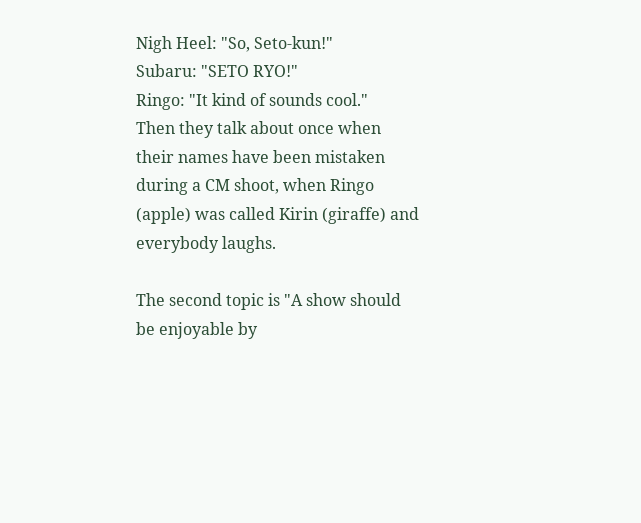Nigh Heel: "So, Seto-kun!"
Subaru: "SETO RYO!"
Ringo: "It kind of sounds cool."
Then they talk about once when their names have been mistaken during a CM shoot, when Ringo (apple) was called Kirin (giraffe) and everybody laughs.

The second topic is "A show should be enjoyable by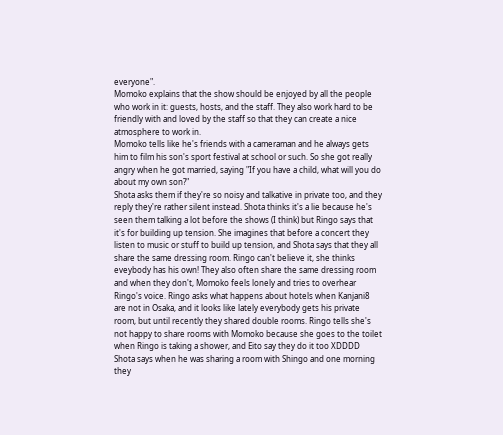everyone".
Momoko explains that the show should be enjoyed by all the people who work in it: guests, hosts, and the staff. They also work hard to be friendly with and loved by the staff so that they can create a nice atmosphere to work in.
Momoko tells like he's friends with a cameraman and he always gets him to film his son's sport festival at school or such. So she got really angry when he got married, saying "If you have a child, what will you do about my own son?"
Shota asks them if they're so noisy and talkative in private too, and they reply they're rather silent instead. Shota thinks it's a lie because he's seen them talking a lot before the shows (I think) but Ringo says that it's for building up tension. She imagines that before a concert they listen to music or stuff to build up tension, and Shota says that they all share the same dressing room. Ringo can't believe it, she thinks eveybody has his own! They also often share the same dressing room and when they don't, Momoko feels lonely and tries to overhear Ringo's voice. Ringo asks what happens about hotels when Kanjani8 are not in Osaka, and it looks like lately everybody gets his private room, but until recently they shared double rooms. Ringo tells she's not happy to share rooms with Momoko because she goes to the toilet when Ringo is taking a shower, and Eito say they do it too XDDDD Shota says when he was sharing a room with Shingo and one morning they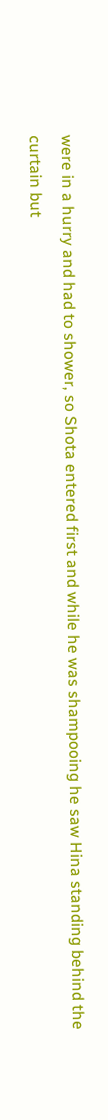were in a hurry and had to shower, so Shota entered first and while he was shampooing he saw Hina standing behind the curtain but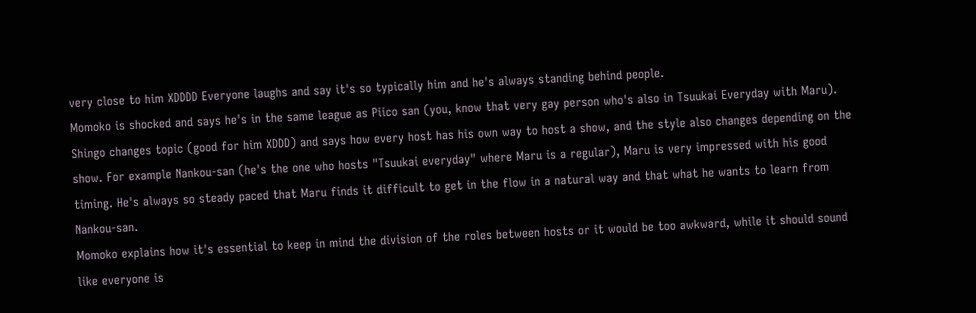very close to him XDDDD Everyone laughs and say it's so typically him and he's always standing behind people.
Momoko is shocked and says he's in the same league as Piico san (you, know that very gay person who's also in Tsuukai Everyday with Maru).
Shingo changes topic (good for him XDDD) and says how every host has his own way to host a show, and the style also changes depending on the show. For example Nankou-san (he's the one who hosts "Tsuukai everyday" where Maru is a regular), Maru is very impressed with his good timing. He's always so steady paced that Maru finds it difficult to get in the flow in a natural way and that what he wants to learn from Nankou-san.
Momoko explains how it's essential to keep in mind the division of the roles between hosts or it would be too awkward, while it should sound like everyone is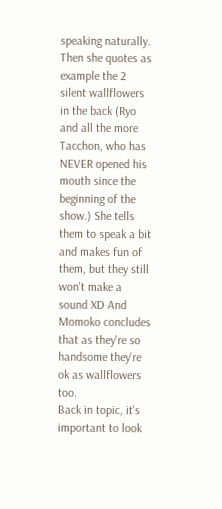speaking naturally. Then she quotes as example the 2 silent wallflowers in the back (Ryo and all the more Tacchon, who has NEVER opened his mouth since the beginning of the show.) She tells them to speak a bit and makes fun of them, but they still won't make a sound XD And Momoko concludes that as they're so handsome they're ok as wallflowers too.
Back in topic, it's important to look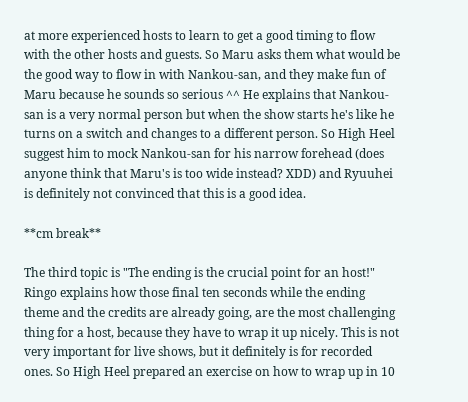at more experienced hosts to learn to get a good timing to flow with the other hosts and guests. So Maru asks them what would be the good way to flow in with Nankou-san, and they make fun of Maru because he sounds so serious ^^ He explains that Nankou-san is a very normal person but when the show starts he's like he turns on a switch and changes to a different person. So High Heel suggest him to mock Nankou-san for his narrow forehead (does anyone think that Maru's is too wide instead? XDD) and Ryuuhei is definitely not convinced that this is a good idea.

**cm break**

The third topic is "The ending is the crucial point for an host!" Ringo explains how those final ten seconds while the ending theme and the credits are already going, are the most challenging thing for a host, because they have to wrap it up nicely. This is not very important for live shows, but it definitely is for recorded ones. So High Heel prepared an exercise on how to wrap up in 10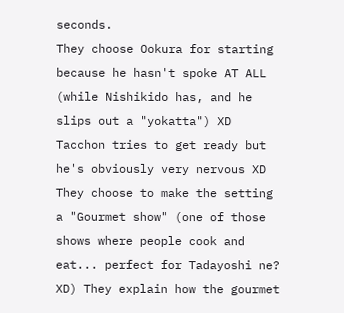seconds.
They choose Ookura for starting because he hasn't spoke AT ALL (while Nishikido has, and he slips out a "yokatta") XD Tacchon tries to get ready but he's obviously very nervous XD They choose to make the setting a "Gourmet show" (one of those shows where people cook and eat... perfect for Tadayoshi ne? XD) They explain how the gourmet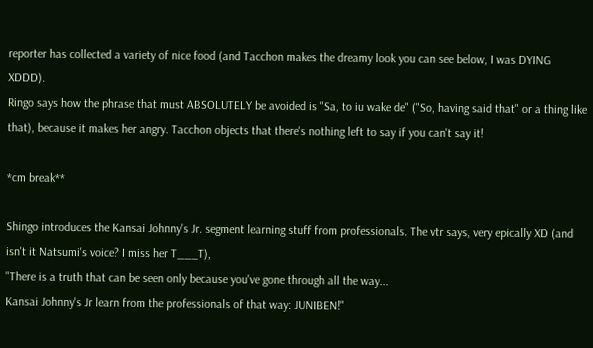reporter has collected a variety of nice food (and Tacchon makes the dreamy look you can see below, I was DYING XDDD).
Ringo says how the phrase that must ABSOLUTELY be avoided is "Sa, to iu wake de" ("So, having said that" or a thing like that), because it makes her angry. Tacchon objects that there's nothing left to say if you can't say it!

*cm break**

Shingo introduces the Kansai Johnny's Jr. segment learning stuff from professionals. The vtr says, very epically XD (and isn't it Natsumi's voice? I miss her T___T),
"There is a truth that can be seen only because you've gone through all the way...
Kansai Johnny's Jr learn from the professionals of that way: JUNIBEN!"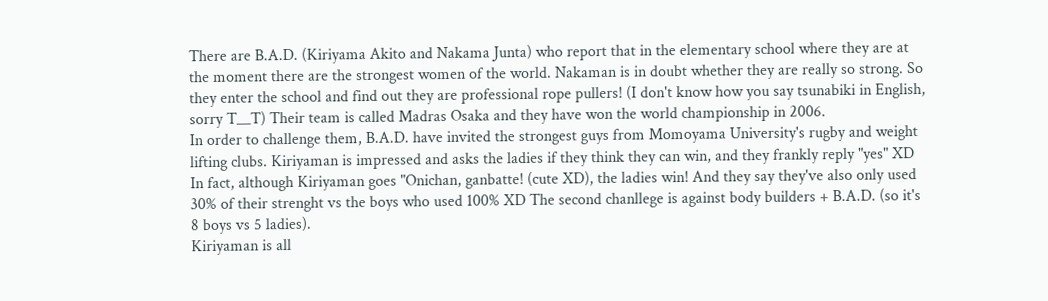There are B.A.D. (Kiriyama Akito and Nakama Junta) who report that in the elementary school where they are at the moment there are the strongest women of the world. Nakaman is in doubt whether they are really so strong. So they enter the school and find out they are professional rope pullers! (I don't know how you say tsunabiki in English, sorry T__T) Their team is called Madras Osaka and they have won the world championship in 2006.
In order to challenge them, B.A.D. have invited the strongest guys from Momoyama University's rugby and weight lifting clubs. Kiriyaman is impressed and asks the ladies if they think they can win, and they frankly reply "yes" XD In fact, although Kiriyaman goes "Onichan, ganbatte! (cute XD), the ladies win! And they say they've also only used 30% of their strenght vs the boys who used 100% XD The second chanllege is against body builders + B.A.D. (so it's 8 boys vs 5 ladies).
Kiriyaman is all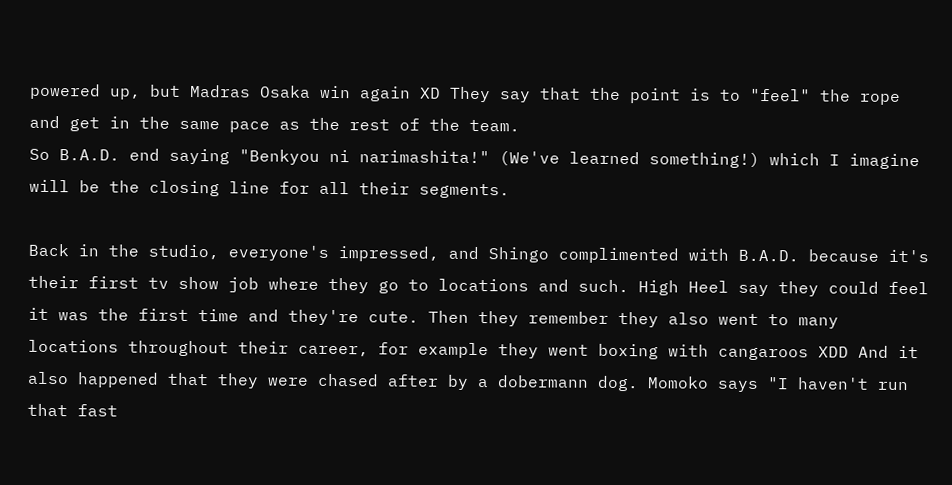powered up, but Madras Osaka win again XD They say that the point is to "feel" the rope and get in the same pace as the rest of the team.
So B.A.D. end saying "Benkyou ni narimashita!" (We've learned something!) which I imagine will be the closing line for all their segments.

Back in the studio, everyone's impressed, and Shingo complimented with B.A.D. because it's their first tv show job where they go to locations and such. High Heel say they could feel it was the first time and they're cute. Then they remember they also went to many locations throughout their career, for example they went boxing with cangaroos XDD And it also happened that they were chased after by a dobermann dog. Momoko says "I haven't run that fast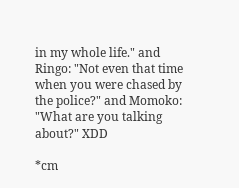in my whole life." and Ringo: "Not even that time when you were chased by the police?" and Momoko: "What are you talking about?" XDD

*cm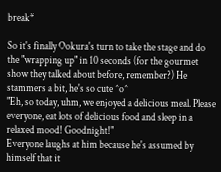break*

So it's finally Ookura's turn to take the stage and do the "wrapping up" in 10 seconds (for the gourmet show they talked about before, remember?) He stammers a bit, he's so cute ^o^
"Eh, so today, uhm, we enjoyed a delicious meal. Please everyone, eat lots of delicious food and sleep in a relaxed mood! Goodnight!"
Everyone laughs at him because he's assumed by himself that it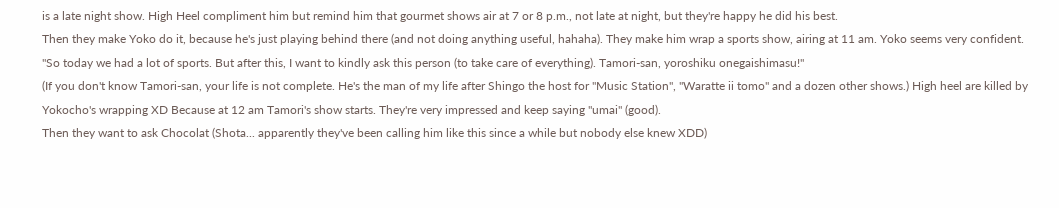is a late night show. High Heel compliment him but remind him that gourmet shows air at 7 or 8 p.m., not late at night, but they're happy he did his best.
Then they make Yoko do it, because he's just playing behind there (and not doing anything useful, hahaha). They make him wrap a sports show, airing at 11 am. Yoko seems very confident.
"So today we had a lot of sports. But after this, I want to kindly ask this person (to take care of everything). Tamori-san, yoroshiku onegaishimasu!"
(If you don't know Tamori-san, your life is not complete. He's the man of my life after Shingo the host for "Music Station", "Waratte ii tomo" and a dozen other shows.) High heel are killed by Yokocho's wrapping XD Because at 12 am Tamori's show starts. They're very impressed and keep saying "umai" (good).
Then they want to ask Chocolat (Shota... apparently they've been calling him like this since a while but nobody else knew XDD)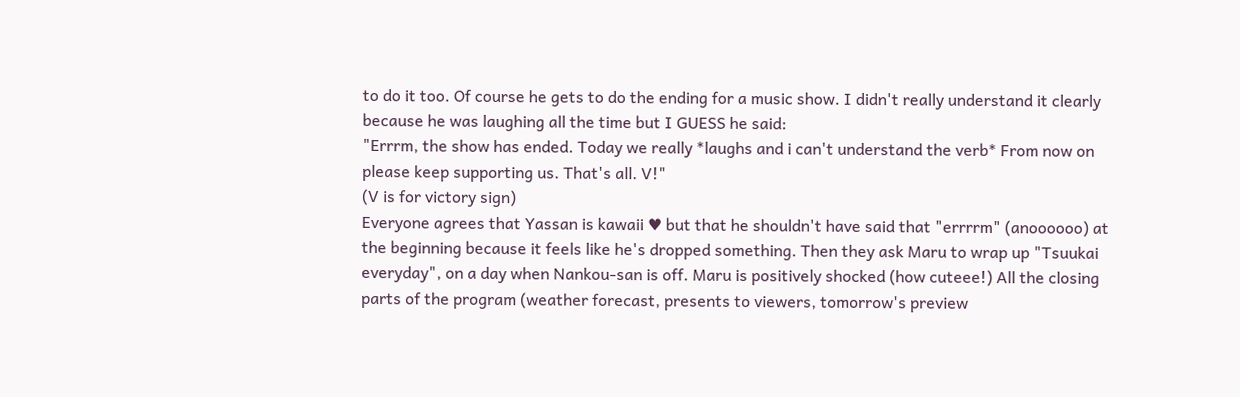to do it too. Of course he gets to do the ending for a music show. I didn't really understand it clearly because he was laughing all the time but I GUESS he said:
"Errrm, the show has ended. Today we really *laughs and i can't understand the verb* From now on please keep supporting us. That's all. V!"
(V is for victory sign)
Everyone agrees that Yassan is kawaii ♥ but that he shouldn't have said that "errrrm" (anoooooo) at the beginning because it feels like he's dropped something. Then they ask Maru to wrap up "Tsuukai everyday", on a day when Nankou-san is off. Maru is positively shocked (how cuteee!) All the closing parts of the program (weather forecast, presents to viewers, tomorrow's preview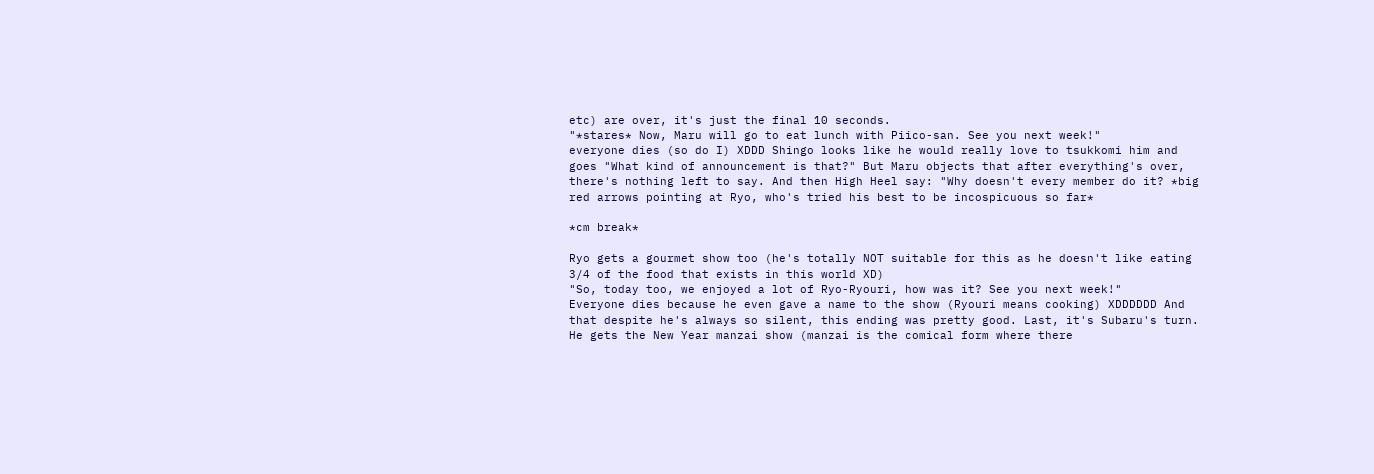etc) are over, it's just the final 10 seconds.
"*stares* Now, Maru will go to eat lunch with Piico-san. See you next week!"
everyone dies (so do I) XDDD Shingo looks like he would really love to tsukkomi him and goes "What kind of announcement is that?" But Maru objects that after everything's over, there's nothing left to say. And then High Heel say: "Why doesn't every member do it? *big red arrows pointing at Ryo, who's tried his best to be incospicuous so far*

*cm break*

Ryo gets a gourmet show too (he's totally NOT suitable for this as he doesn't like eating 3/4 of the food that exists in this world XD)
"So, today too, we enjoyed a lot of Ryo-Ryouri, how was it? See you next week!"
Everyone dies because he even gave a name to the show (Ryouri means cooking) XDDDDDD And that despite he's always so silent, this ending was pretty good. Last, it's Subaru's turn. He gets the New Year manzai show (manzai is the comical form where there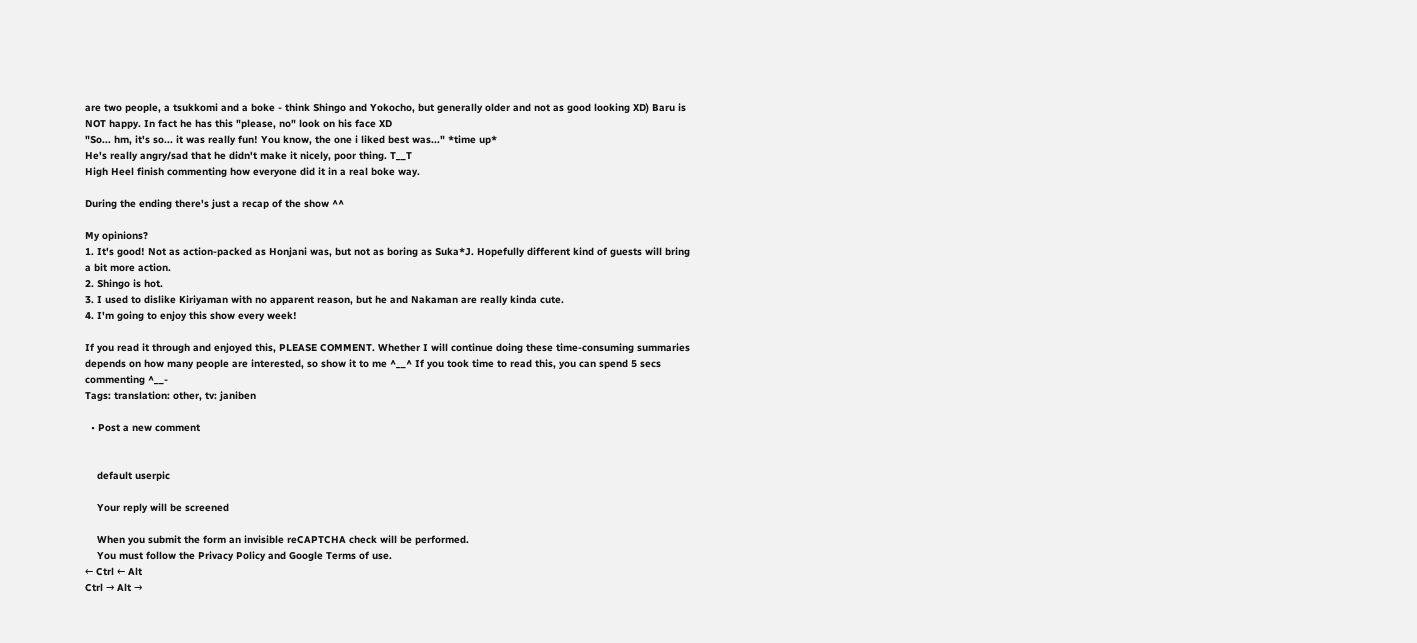are two people, a tsukkomi and a boke - think Shingo and Yokocho, but generally older and not as good looking XD) Baru is NOT happy. In fact he has this "please, no" look on his face XD
"So... hm, it's so... it was really fun! You know, the one i liked best was..." *time up*
He's really angry/sad that he didn't make it nicely, poor thing. T__T
High Heel finish commenting how everyone did it in a real boke way.

During the ending there's just a recap of the show ^^

My opinions?
1. It's good! Not as action-packed as Honjani was, but not as boring as Suka*J. Hopefully different kind of guests will bring a bit more action.
2. Shingo is hot.
3. I used to dislike Kiriyaman with no apparent reason, but he and Nakaman are really kinda cute.
4. I'm going to enjoy this show every week!

If you read it through and enjoyed this, PLEASE COMMENT. Whether I will continue doing these time-consuming summaries depends on how many people are interested, so show it to me ^__^ If you took time to read this, you can spend 5 secs commenting ^__-
Tags: translation: other, tv: janiben

  • Post a new comment


    default userpic

    Your reply will be screened

    When you submit the form an invisible reCAPTCHA check will be performed.
    You must follow the Privacy Policy and Google Terms of use.
← Ctrl ← Alt
Ctrl → Alt →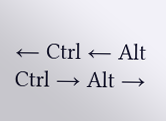← Ctrl ← Alt
Ctrl → Alt →